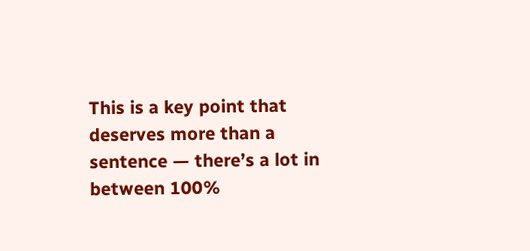This is a key point that deserves more than a sentence — there’s a lot in between 100%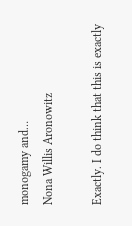monogamy and…
Nona Willis Aronowitz

Exactly. I do think that this is exactly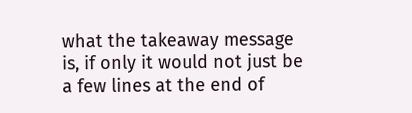what the takeaway message is, if only it would not just be a few lines at the end of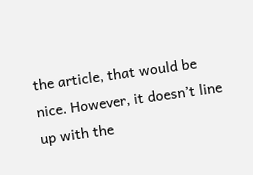the article, that would be nice. However, it doesn’t line up with the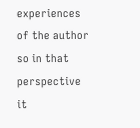experiences of the author so in that perspective it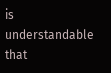is understandable that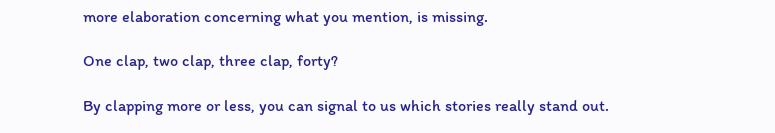more elaboration concerning what you mention, is missing.

One clap, two clap, three clap, forty?

By clapping more or less, you can signal to us which stories really stand out.